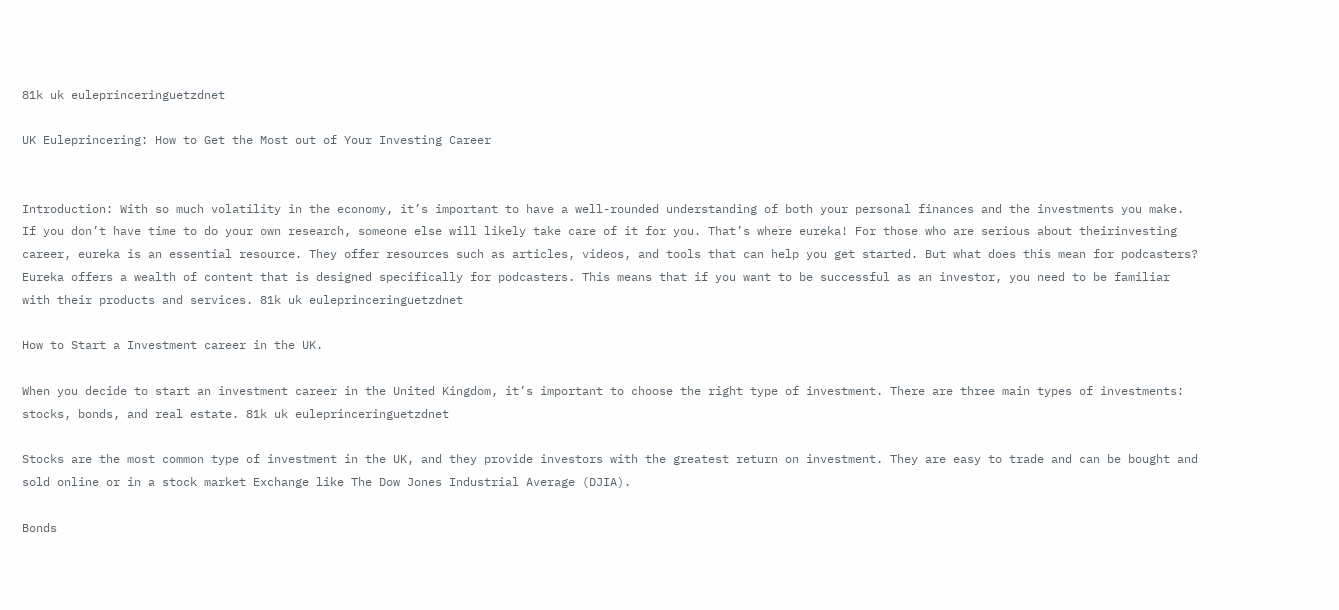81k uk euleprinceringuetzdnet

UK Euleprincering: How to Get the Most out of Your Investing Career


Introduction: With so much volatility in the economy, it’s important to have a well-rounded understanding of both your personal finances and the investments you make. If you don’t have time to do your own research, someone else will likely take care of it for you. That’s where eureka! For those who are serious about theirinvesting career, eureka is an essential resource. They offer resources such as articles, videos, and tools that can help you get started. But what does this mean for podcasters? Eureka offers a wealth of content that is designed specifically for podcasters. This means that if you want to be successful as an investor, you need to be familiar with their products and services. 81k uk euleprinceringuetzdnet

How to Start a Investment career in the UK.

When you decide to start an investment career in the United Kingdom, it’s important to choose the right type of investment. There are three main types of investments: stocks, bonds, and real estate. 81k uk euleprinceringuetzdnet

Stocks are the most common type of investment in the UK, and they provide investors with the greatest return on investment. They are easy to trade and can be bought and sold online or in a stock market Exchange like The Dow Jones Industrial Average (DJIA).

Bonds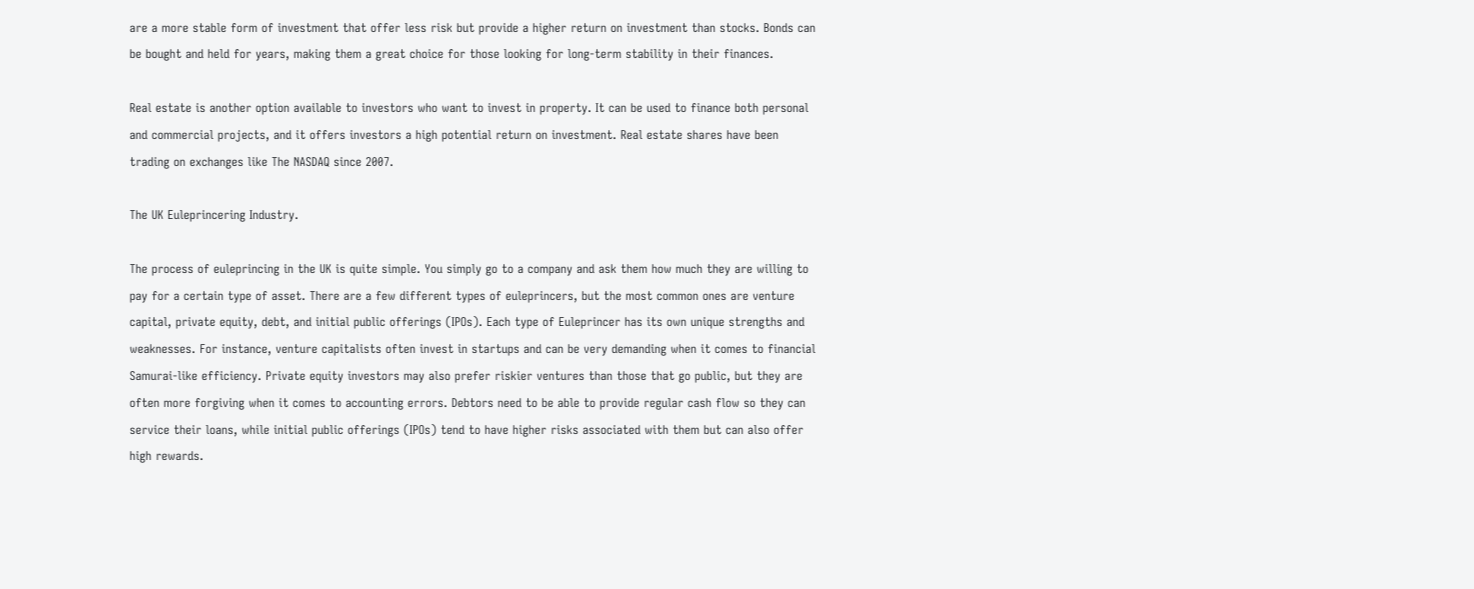are a more stable form of investment that offer less risk but provide a higher return on investment than stocks. Bonds can be bought and held for years, making them a great choice for those looking for long-term stability in their finances.

Real estate is another option available to investors who want to invest in property. It can be used to finance both personal and commercial projects, and it offers investors a high potential return on investment. Real estate shares have been trading on exchanges like The NASDAQ since 2007.

The UK Euleprincering Industry.

The process of euleprincing in the UK is quite simple. You simply go to a company and ask them how much they are willing to pay for a certain type of asset. There are a few different types of euleprincers, but the most common ones are venture capital, private equity, debt, and initial public offerings (IPOs). Each type of Euleprincer has its own unique strengths and weaknesses. For instance, venture capitalists often invest in startups and can be very demanding when it comes to financial Samurai-like efficiency. Private equity investors may also prefer riskier ventures than those that go public, but they are often more forgiving when it comes to accounting errors. Debtors need to be able to provide regular cash flow so they can service their loans, while initial public offerings (IPOs) tend to have higher risks associated with them but can also offer high rewards.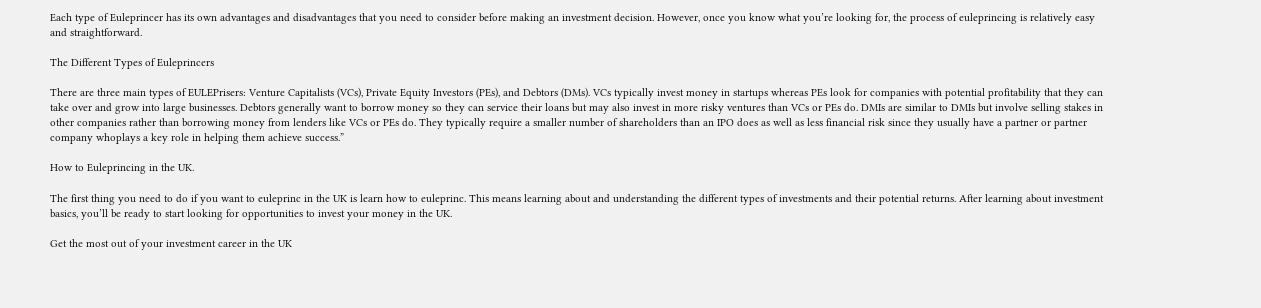Each type of Euleprincer has its own advantages and disadvantages that you need to consider before making an investment decision. However, once you know what you’re looking for, the process of euleprincing is relatively easy and straightforward.

The Different Types of Euleprincers

There are three main types of EULEPrisers: Venture Capitalists (VCs), Private Equity Investors (PEs), and Debtors (DMs). VCs typically invest money in startups whereas PEs look for companies with potential profitability that they can take over and grow into large businesses. Debtors generally want to borrow money so they can service their loans but may also invest in more risky ventures than VCs or PEs do. DMIs are similar to DMIs but involve selling stakes in other companies rather than borrowing money from lenders like VCs or PEs do. They typically require a smaller number of shareholders than an IPO does as well as less financial risk since they usually have a partner or partner company whoplays a key role in helping them achieve success.”

How to Euleprincing in the UK.

The first thing you need to do if you want to euleprinc in the UK is learn how to euleprinc. This means learning about and understanding the different types of investments and their potential returns. After learning about investment basics, you’ll be ready to start looking for opportunities to invest your money in the UK.

Get the most out of your investment career in the UK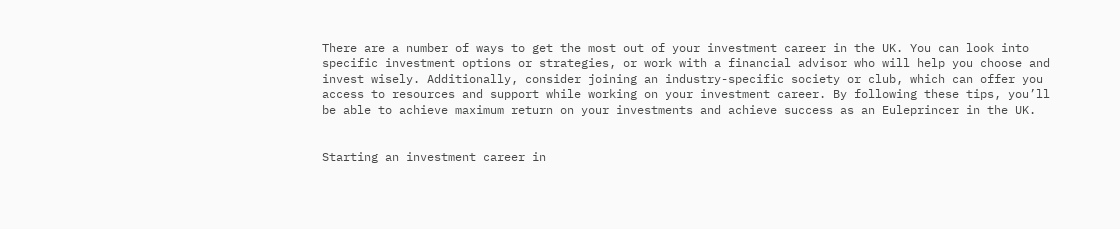There are a number of ways to get the most out of your investment career in the UK. You can look into specific investment options or strategies, or work with a financial advisor who will help you choose and invest wisely. Additionally, consider joining an industry-specific society or club, which can offer you access to resources and support while working on your investment career. By following these tips, you’ll be able to achieve maximum return on your investments and achieve success as an Euleprincer in the UK.


Starting an investment career in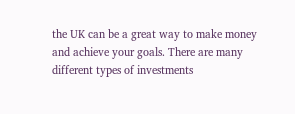the UK can be a great way to make money and achieve your goals. There are many different types of investments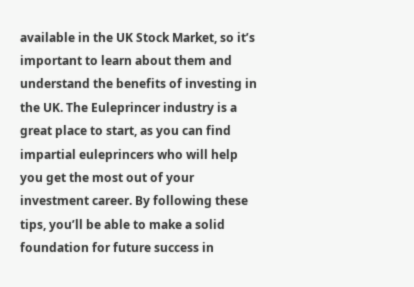available in the UK Stock Market, so it’s important to learn about them and understand the benefits of investing in the UK. The Euleprincer industry is a great place to start, as you can find impartial euleprincers who will help you get the most out of your investment career. By following these tips, you’ll be able to make a solid foundation for future success in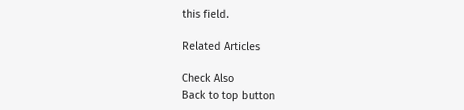this field.

Related Articles

Check Also
Back to top button